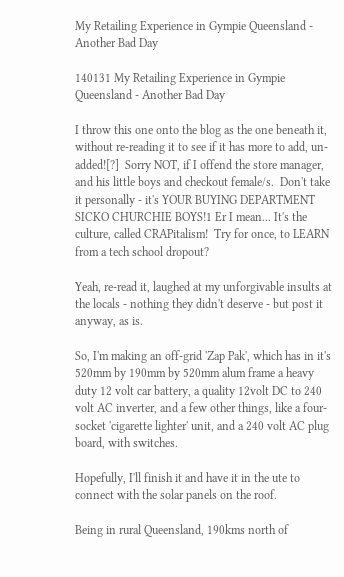My Retailing Experience in Gympie Queensland - Another Bad Day

140131 My Retailing Experience in Gympie Queensland - Another Bad Day

I throw this one onto the blog as the one beneath it, without re-reading it to see if it has more to add, un-added![?]  Sorry NOT, if I offend the store manager, and his little boys and checkout female/s.  Don't take it personally - it's YOUR BUYING DEPARTMENT SICKO CHURCHIE BOYS!1 Er I mean... It's the culture, called CRAPitalism!  Try for once, to LEARN from a tech school dropout?

Yeah, re-read it, laughed at my unforgivable insults at the locals - nothing they didn't deserve - but post it anyway, as is.

So, I'm making an off-grid 'Zap Pak', which has in it's 520mm by 190mm by 520mm alum frame a heavy duty 12 volt car battery, a quality 12volt DC to 240 volt AC inverter, and a few other things, like a four-socket 'cigarette lighter' unit, and a 240 volt AC plug board, with switches.

Hopefully, I'll finish it and have it in the ute to connect with the solar panels on the roof.

Being in rural Queensland, 190kms north of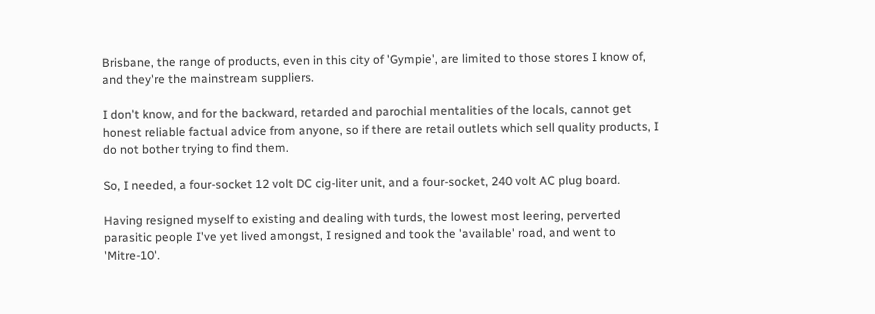Brisbane, the range of products, even in this city of 'Gympie', are limited to those stores I know of, and they're the mainstream suppliers.

I don't know, and for the backward, retarded and parochial mentalities of the locals, cannot get honest reliable factual advice from anyone, so if there are retail outlets which sell quality products, I do not bother trying to find them.

So, I needed, a four-socket 12 volt DC cig-liter unit, and a four-socket, 240 volt AC plug board.

Having resigned myself to existing and dealing with turds, the lowest most leering, perverted parasitic people I've yet lived amongst, I resigned and took the 'available' road, and went to 'Mitre-10'.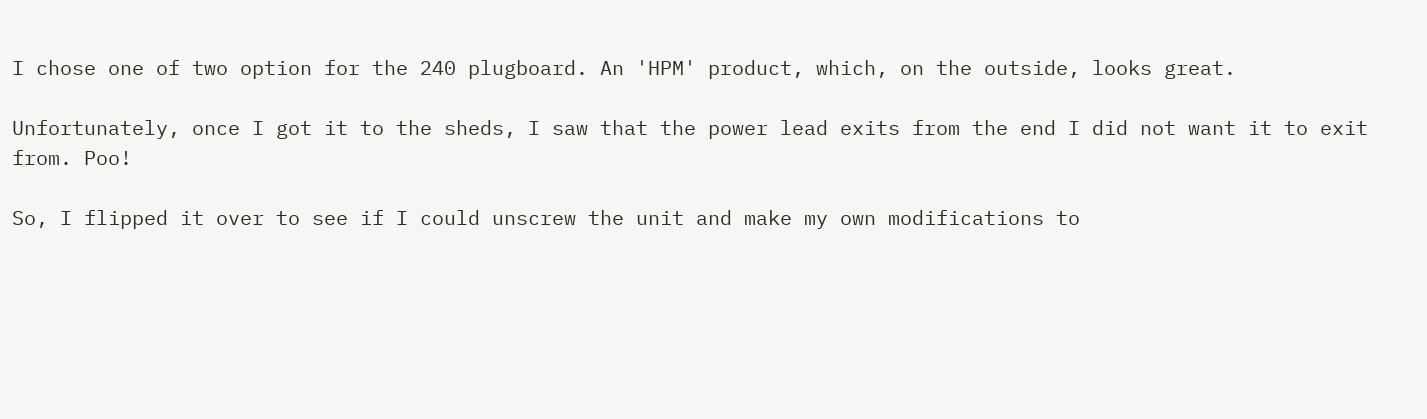I chose one of two option for the 240 plugboard. An 'HPM' product, which, on the outside, looks great.

Unfortunately, once I got it to the sheds, I saw that the power lead exits from the end I did not want it to exit from. Poo!

So, I flipped it over to see if I could unscrew the unit and make my own modifications to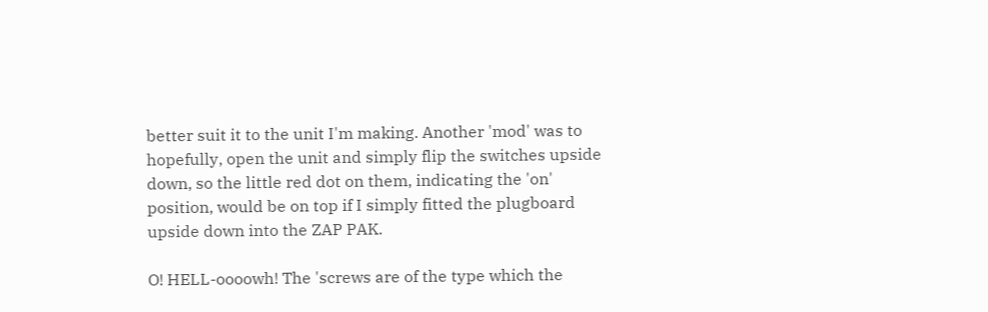better suit it to the unit I'm making. Another 'mod' was to hopefully, open the unit and simply flip the switches upside down, so the little red dot on them, indicating the 'on' position, would be on top if I simply fitted the plugboard upside down into the ZAP PAK.

O! HELL-oooowh! The 'screws are of the type which the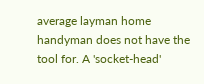average layman home handyman does not have the tool for. A 'socket-head'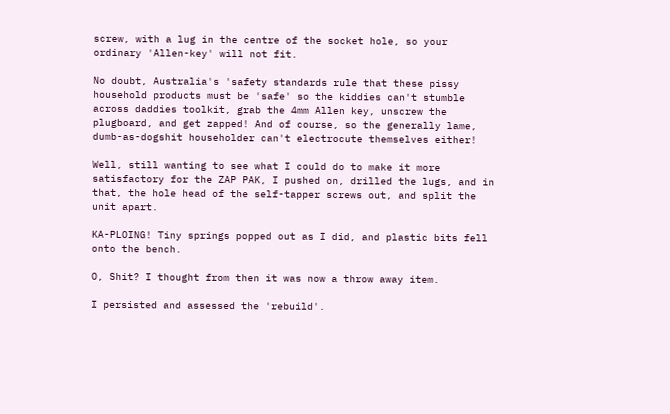screw, with a lug in the centre of the socket hole, so your ordinary 'Allen-key' will not fit.

No doubt, Australia's 'safety standards rule that these pissy household products must be 'safe' so the kiddies can't stumble across daddies toolkit, grab the 4mm Allen key, unscrew the plugboard, and get zapped! And of course, so the generally lame, dumb-as-dogshit householder can't electrocute themselves either!

Well, still wanting to see what I could do to make it more satisfactory for the ZAP PAK, I pushed on, drilled the lugs, and in that, the hole head of the self-tapper screws out, and split the unit apart.

KA-PLOING! Tiny springs popped out as I did, and plastic bits fell onto the bench.

O, Shit? I thought from then it was now a throw away item.

I persisted and assessed the 'rebuild'.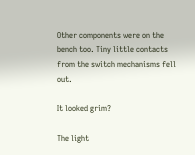Other components were on the bench too. Tiny little contacts from the switch mechanisms fell out.

It looked grim?

The light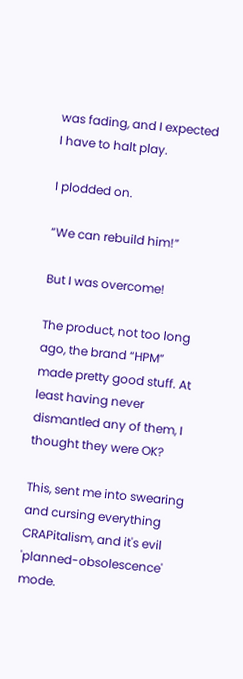was fading, and I expected I have to halt play.

I plodded on.

“We can rebuild him!”

But I was overcome!

The product, not too long ago, the brand “HPM” made pretty good stuff. At least having never dismantled any of them, I thought they were OK?

This, sent me into swearing and cursing everything CRAPitalism, and it's evil 'planned-obsolescence' mode.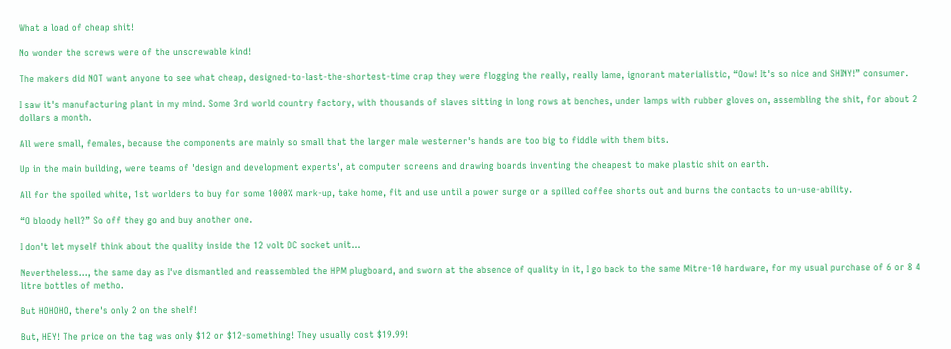What a load of cheap shit!

No wonder the screws were of the unscrewable kind!

The makers did NOT want anyone to see what cheap, designed-to-last-the-shortest-time crap they were flogging the really, really lame, ignorant materialistic, “Oow! It's so nice and SHINY!” consumer.

I saw it's manufacturing plant in my mind. Some 3rd world country factory, with thousands of slaves sitting in long rows at benches, under lamps with rubber gloves on, assembling the shit, for about 2 dollars a month.

All were small, females, because the components are mainly so small that the larger male westerner's hands are too big to fiddle with them bits.

Up in the main building, were teams of 'design and development experts', at computer screens and drawing boards inventing the cheapest to make plastic shit on earth.

All for the spoiled white, 1st worlders to buy for some 1000% mark-up, take home, fit and use until a power surge or a spilled coffee shorts out and burns the contacts to un-use-ability.

“O bloody hell?” So off they go and buy another one.

I don't let myself think about the quality inside the 12 volt DC socket unit...

Nevertheless..., the same day as I've dismantled and reassembled the HPM plugboard, and sworn at the absence of quality in it, I go back to the same Mitre-10 hardware, for my usual purchase of 6 or 8 4 litre bottles of metho.

But HOHOHO, there's only 2 on the shelf!

But, HEY! The price on the tag was only $12 or $12-something! They usually cost $19.99!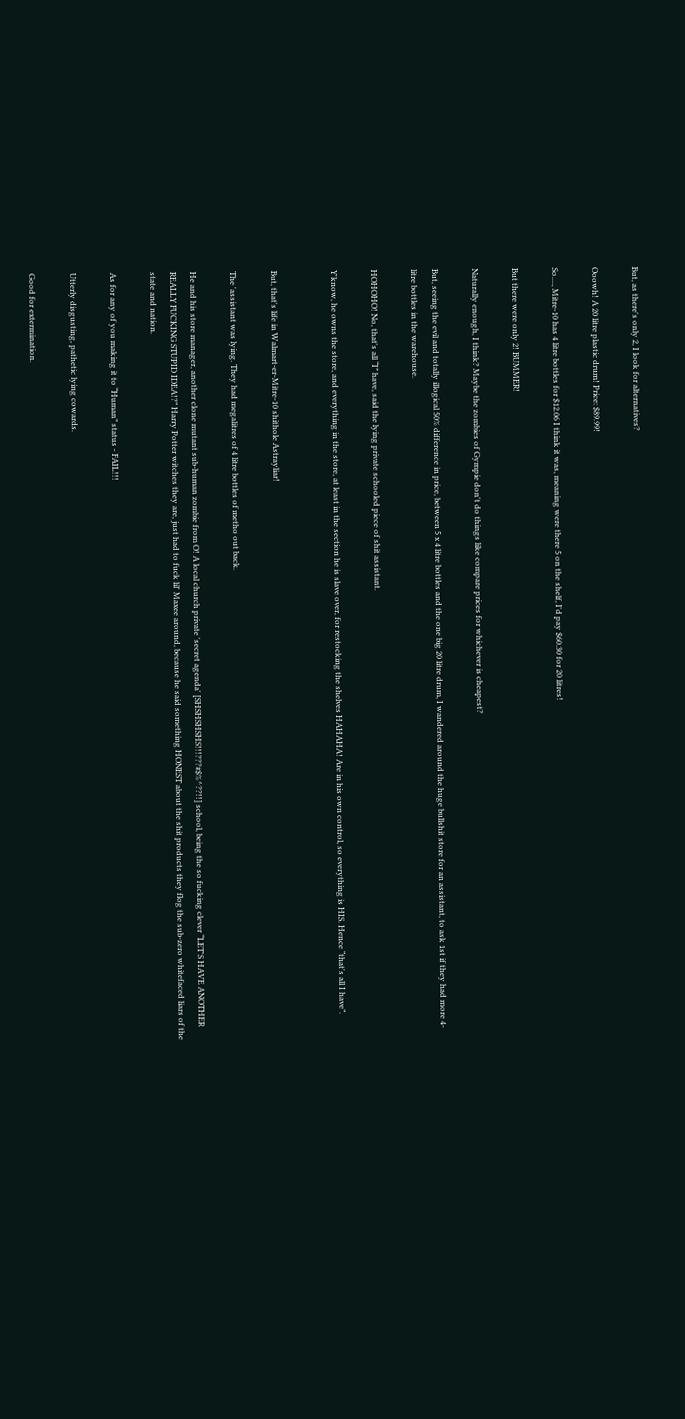But, as there's only 2, I look for alternatives?

Ooowh! A 20 litre plastic drum! Price: $89.99!

So...., Mitre-10 has 4 litre bottles for $12.06 I think it was, meaning were there 5 on the shelf, I'd pay $60.30 for 20 litres!

But there were only 2! BUMMER!

Naturally enough, I think? Maybe the zombies of Gympie don't do things like compare prices for whichever is cheapest?

But, seeing the evil and totally illogical 50% difference in price, between 5 x 4 litre bottles and the one big 20 litre drum, I wandered around the huge bullshit store for an assistant, to ask 1st if they had more 4-litre bottles in the warehouse.

HOHOHO! No, that's all “I” have, said the lying private schooled piece of shit assistant.

Y'know, he owns the store, and everything in the store, at least in the section he is slave over, for restocking the shelves HAHAHA! Are in his own control, so everything is HIS. Hence “that's all I have”.


But, that's life in Walmart-er-Mitre-10 shithole Astrayliar!

The 'assistant was lying. They had megalitres of 4 litre bottles of metho out back.

He and his store manager, another clone mutant sub-human zombie from O! A local church private 'secret agenda' [SHSHSHSHS!!!???#$%^??!!] school, being the so fucking clever “LET'S HAVE ANOTHER REALLY FUCKING STUPID IDEA!?” Harry Potter witches they are, just had to fuck lil' Maxee around, because he said something HONEST about the shit products they flog the sub-zero whitefaced liars of the state and nation.

As for any of you making it to “Human” status - FAIL!!!

Utterly disgusting, pathetic lying cowards.

Good for extermination.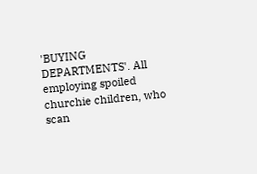'BUYING DEPARTMENTS'. All employing spoiled churchie children, who scan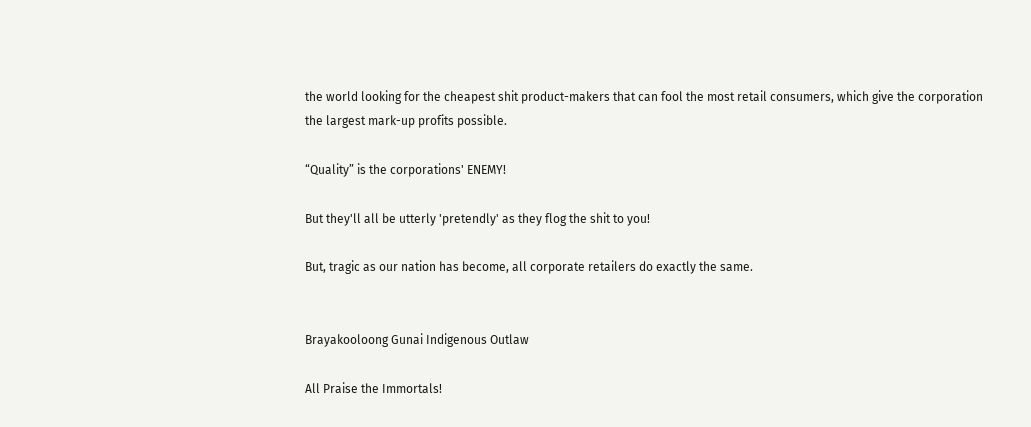the world looking for the cheapest shit product-makers that can fool the most retail consumers, which give the corporation the largest mark-up profits possible.

“Quality” is the corporations' ENEMY!

But they'll all be utterly 'pretendly' as they flog the shit to you!

But, tragic as our nation has become, all corporate retailers do exactly the same.


Brayakooloong Gunai Indigenous Outlaw

All Praise the Immortals!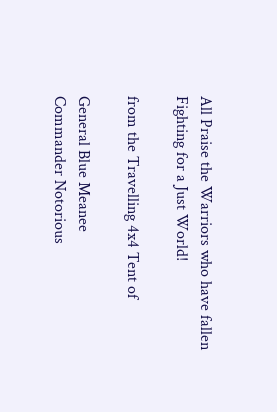All Praise the Warriors who have fallen
Fighting for a Just World!

from the Travelling 4x4 Tent of

General Blue Meanee
Commander Notorious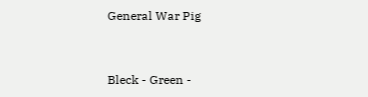General War Pig


Bleck - Green -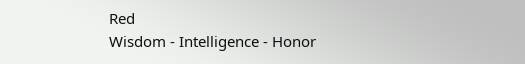Red
Wisdom - Intelligence - Honor